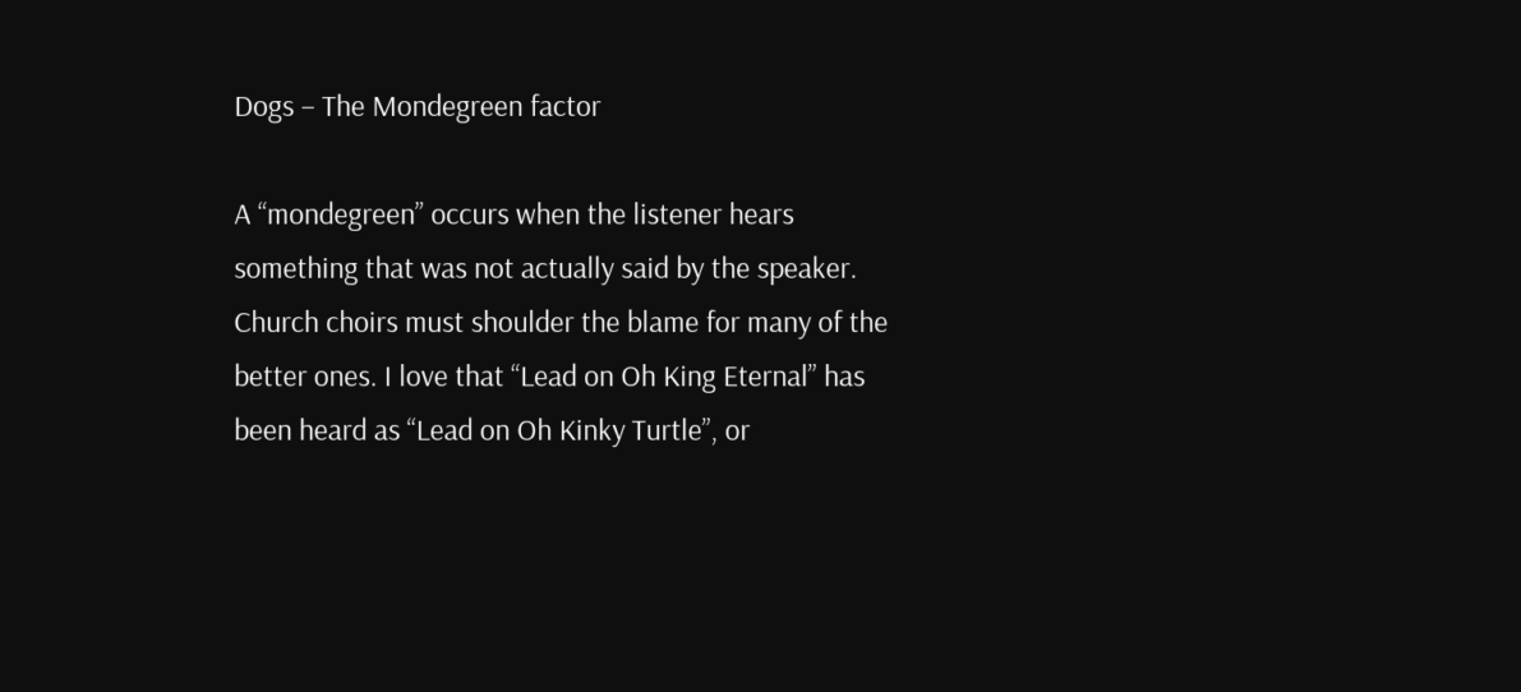Dogs – The Mondegreen factor

A “mondegreen” occurs when the listener hears something that was not actually said by the speaker. Church choirs must shoulder the blame for many of the better ones. I love that “Lead on Oh King Eternal” has been heard as “Lead on Oh Kinky Turtle”, or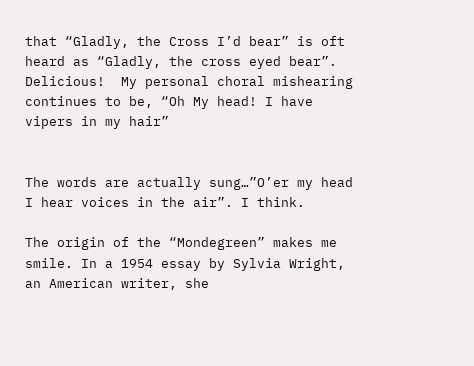that “Gladly, the Cross I’d bear” is oft heard as “Gladly, the cross eyed bear”. Delicious!  My personal choral mishearing continues to be, “Oh My head! I have vipers in my hair”


The words are actually sung…”O’er my head I hear voices in the air”. I think.

The origin of the “Mondegreen” makes me smile. In a 1954 essay by Sylvia Wright, an American writer, she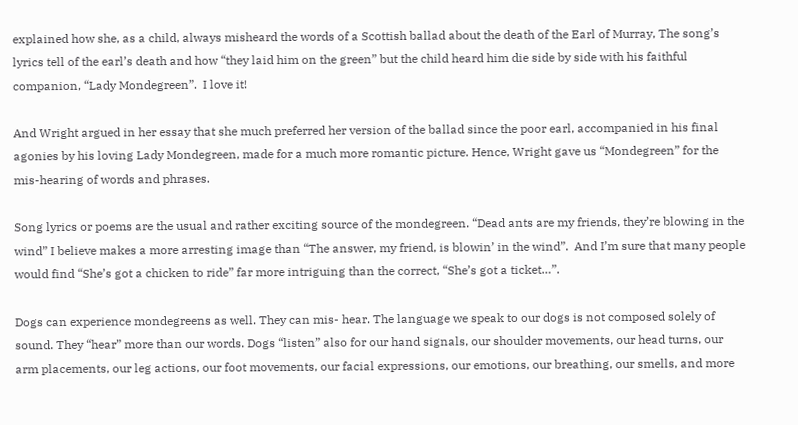explained how she, as a child, always misheard the words of a Scottish ballad about the death of the Earl of Murray, The song’s lyrics tell of the earl’s death and how “they laid him on the green” but the child heard him die side by side with his faithful companion, “Lady Mondegreen”.  I love it!

And Wright argued in her essay that she much preferred her version of the ballad since the poor earl, accompanied in his final agonies by his loving Lady Mondegreen, made for a much more romantic picture. Hence, Wright gave us “Mondegreen” for the mis-hearing of words and phrases.

Song lyrics or poems are the usual and rather exciting source of the mondegreen. “Dead ants are my friends, they’re blowing in the wind” I believe makes a more arresting image than “The answer, my friend, is blowin’ in the wind”.  And I’m sure that many people would find “She’s got a chicken to ride” far more intriguing than the correct, “She’s got a ticket…”.

Dogs can experience mondegreens as well. They can mis- hear. The language we speak to our dogs is not composed solely of sound. They “hear” more than our words. Dogs “listen” also for our hand signals, our shoulder movements, our head turns, our arm placements, our leg actions, our foot movements, our facial expressions, our emotions, our breathing, our smells, and more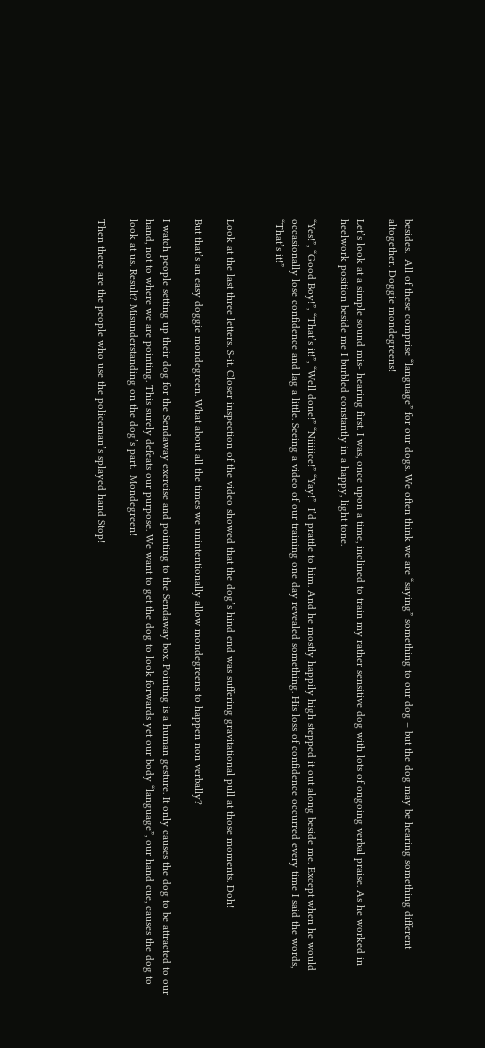besides.  All of these comprise “language” for our dogs. We often think we are “saying” something to our dog – but the dog may be hearing something different altogether. Doggie mondegreens!

Let’s look at a simple sound mis- hearing first. I was, once upon a time, inclined to train my rather sensitive dog with lots of ongoing verbal praise. As he worked in heelwork position beside me I burbled constantly in a happy, light tone.

“Yes!”, “Good Boy!”, “That’s it!”, “Well done!” “Niiiiice!” “Yay!”  I’d prattle to him. And he mostly happily high stepped it out along beside me. Except when he would occasionally lose confidence and lag a little. Seeing a video of our training one day revealed something. His loss of confidence occurred every time I said the words, “That’s it!”


Look at the last three letters. S-it. Closer inspection of the video showed that the dog’s hind end was suffering gravitational pull at those moments. Doh!

But that’s an easy doggie mondegreen. What about all the times we unintentionally allow mondegreens to happen non verbally?

I watch people setting up their dog for the Sendaway exercise and pointing to the Sendaway box. Pointing is a human gesture. It only causes the dog to be attracted to our hand, not to where we are pointing. This surely defeats our purpose. We want to get the dog to look forwards yet our body “language”, our hand cue, causes the dog to look at us. Result? Misunderstanding on the dog’s part.  Mondegreen!

Then there are the people who use the policeman’s splayed hand Stop!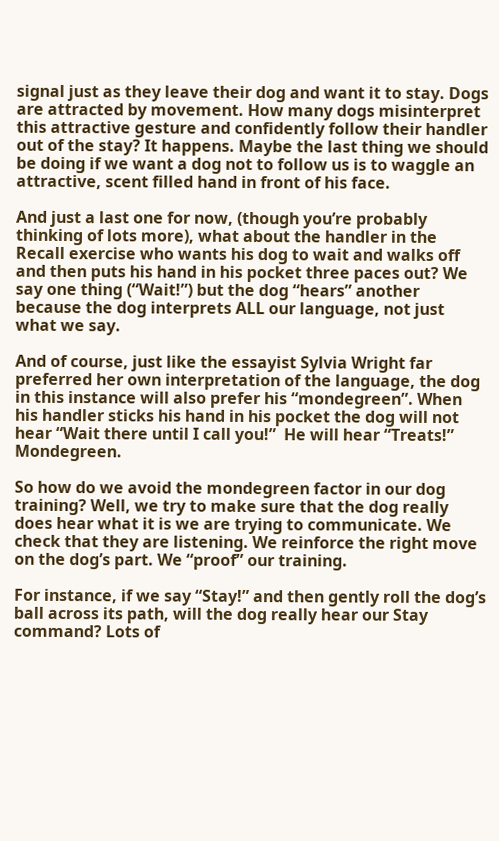signal just as they leave their dog and want it to stay. Dogs are attracted by movement. How many dogs misinterpret this attractive gesture and confidently follow their handler out of the stay? It happens. Maybe the last thing we should be doing if we want a dog not to follow us is to waggle an attractive, scent filled hand in front of his face.

And just a last one for now, (though you’re probably thinking of lots more), what about the handler in the Recall exercise who wants his dog to wait and walks off and then puts his hand in his pocket three paces out? We say one thing (“Wait!”) but the dog “hears” another because the dog interprets ALL our language, not just what we say.

And of course, just like the essayist Sylvia Wright far preferred her own interpretation of the language, the dog in this instance will also prefer his “mondegreen”. When his handler sticks his hand in his pocket the dog will not hear “Wait there until I call you!”  He will hear “Treats!” Mondegreen.

So how do we avoid the mondegreen factor in our dog training? Well, we try to make sure that the dog really does hear what it is we are trying to communicate. We check that they are listening. We reinforce the right move on the dog’s part. We “proof” our training.

For instance, if we say “Stay!” and then gently roll the dog’s ball across its path, will the dog really hear our Stay command? Lots of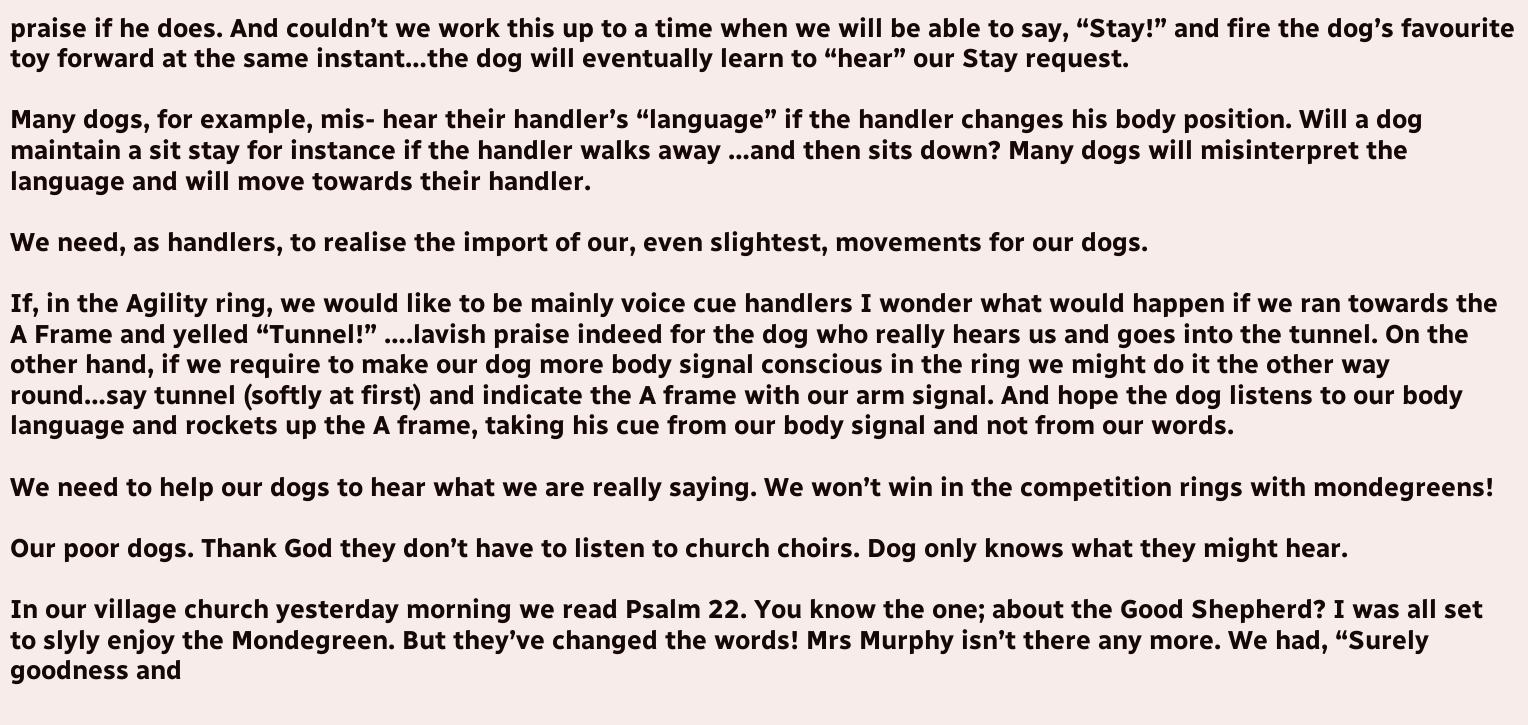praise if he does. And couldn’t we work this up to a time when we will be able to say, “Stay!” and fire the dog’s favourite toy forward at the same instant…the dog will eventually learn to “hear” our Stay request.

Many dogs, for example, mis- hear their handler’s “language” if the handler changes his body position. Will a dog maintain a sit stay for instance if the handler walks away …and then sits down? Many dogs will misinterpret the language and will move towards their handler.

We need, as handlers, to realise the import of our, even slightest, movements for our dogs.

If, in the Agility ring, we would like to be mainly voice cue handlers I wonder what would happen if we ran towards the A Frame and yelled “Tunnel!” ….lavish praise indeed for the dog who really hears us and goes into the tunnel. On the other hand, if we require to make our dog more body signal conscious in the ring we might do it the other way round…say tunnel (softly at first) and indicate the A frame with our arm signal. And hope the dog listens to our body language and rockets up the A frame, taking his cue from our body signal and not from our words.

We need to help our dogs to hear what we are really saying. We won’t win in the competition rings with mondegreens!

Our poor dogs. Thank God they don’t have to listen to church choirs. Dog only knows what they might hear.

In our village church yesterday morning we read Psalm 22. You know the one; about the Good Shepherd? I was all set to slyly enjoy the Mondegreen. But they’ve changed the words! Mrs Murphy isn’t there any more. We had, “Surely goodness and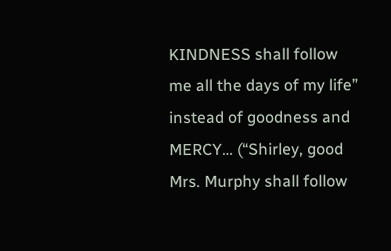KINDNESS shall follow me all the days of my life” instead of goodness and MERCY… (“Shirley, good Mrs. Murphy shall follow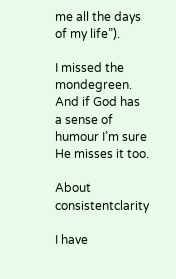me all the days of my life”).

I missed the mondegreen. And if God has a sense of humour I’m sure He misses it too.

About consistentclarity

I have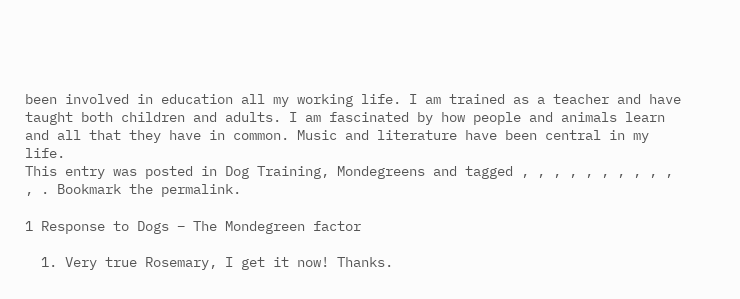been involved in education all my working life. I am trained as a teacher and have taught both children and adults. I am fascinated by how people and animals learn and all that they have in common. Music and literature have been central in my life.
This entry was posted in Dog Training, Mondegreens and tagged , , , , , , , , , , , . Bookmark the permalink.

1 Response to Dogs – The Mondegreen factor

  1. Very true Rosemary, I get it now! Thanks.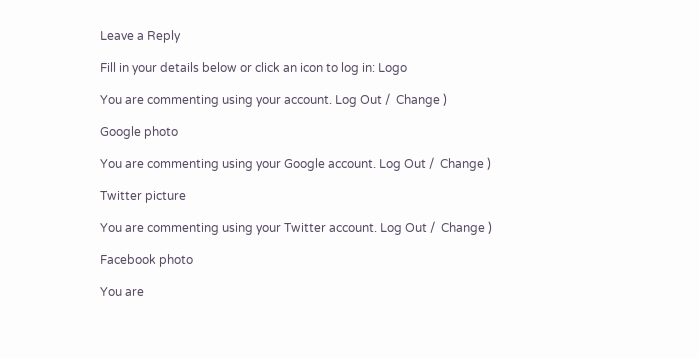Leave a Reply

Fill in your details below or click an icon to log in: Logo

You are commenting using your account. Log Out /  Change )

Google photo

You are commenting using your Google account. Log Out /  Change )

Twitter picture

You are commenting using your Twitter account. Log Out /  Change )

Facebook photo

You are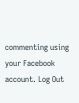commenting using your Facebook account. Log Out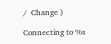/  Change )

Connecting to %s